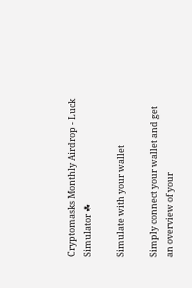Cryptomasks Monthly Airdrop - Luck Simulator ☘

Simulate with your wallet

Simply connect your wallet and get an overview of your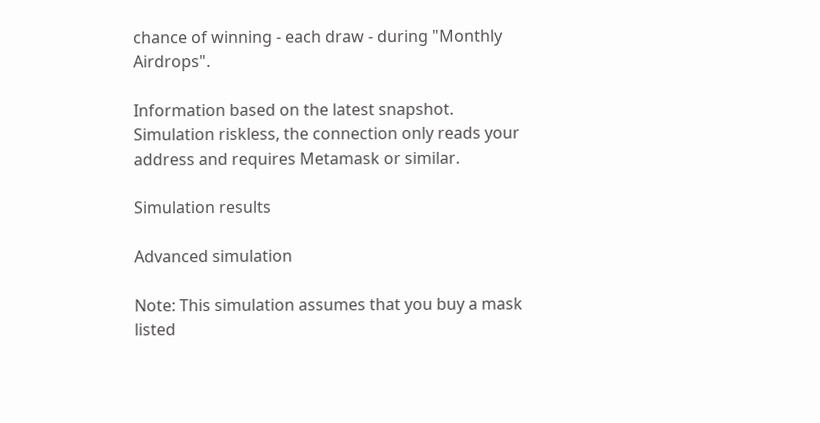chance of winning - each draw - during "Monthly Airdrops".

Information based on the latest snapshot. Simulation riskless, the connection only reads your address and requires Metamask or similar.

Simulation results

Advanced simulation

Note: This simulation assumes that you buy a mask listed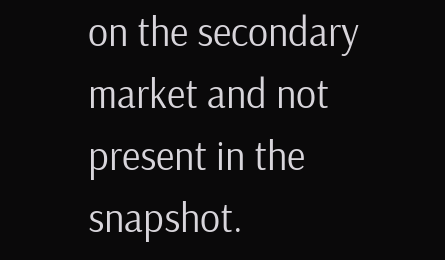on the secondary market and not present in the snapshot.